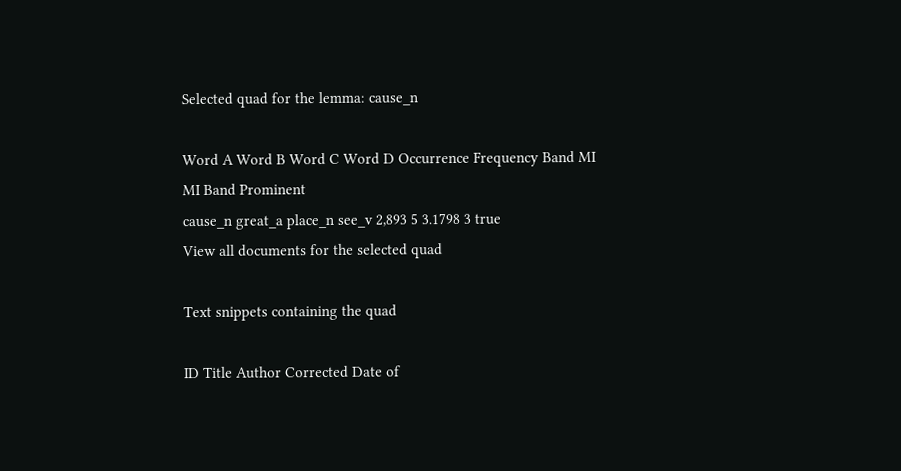Selected quad for the lemma: cause_n

Word A Word B Word C Word D Occurrence Frequency Band MI MI Band Prominent
cause_n great_a place_n see_v 2,893 5 3.1798 3 true
View all documents for the selected quad

Text snippets containing the quad

ID Title Author Corrected Date of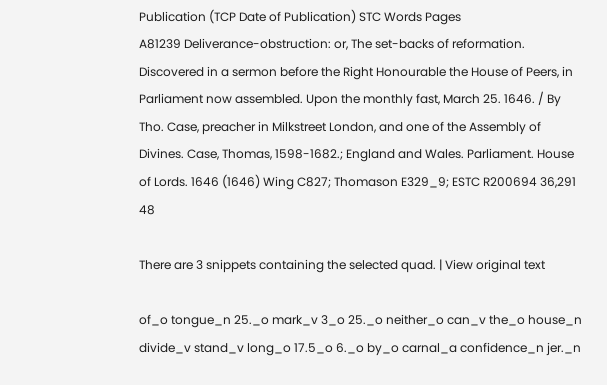Publication (TCP Date of Publication) STC Words Pages
A81239 Deliverance-obstruction: or, The set-backs of reformation. Discovered in a sermon before the Right Honourable the House of Peers, in Parliament now assembled. Upon the monthly fast, March 25. 1646. / By Tho. Case, preacher in Milkstreet London, and one of the Assembly of Divines. Case, Thomas, 1598-1682.; England and Wales. Parliament. House of Lords. 1646 (1646) Wing C827; Thomason E329_9; ESTC R200694 36,291 48

There are 3 snippets containing the selected quad. | View original text

of_o tongue_n 25._o mark_v 3_o 25._o neither_o can_v the_o house_n divide_v stand_v long_o 17.5_o 6._o by_o carnal_a confidence_n jer._n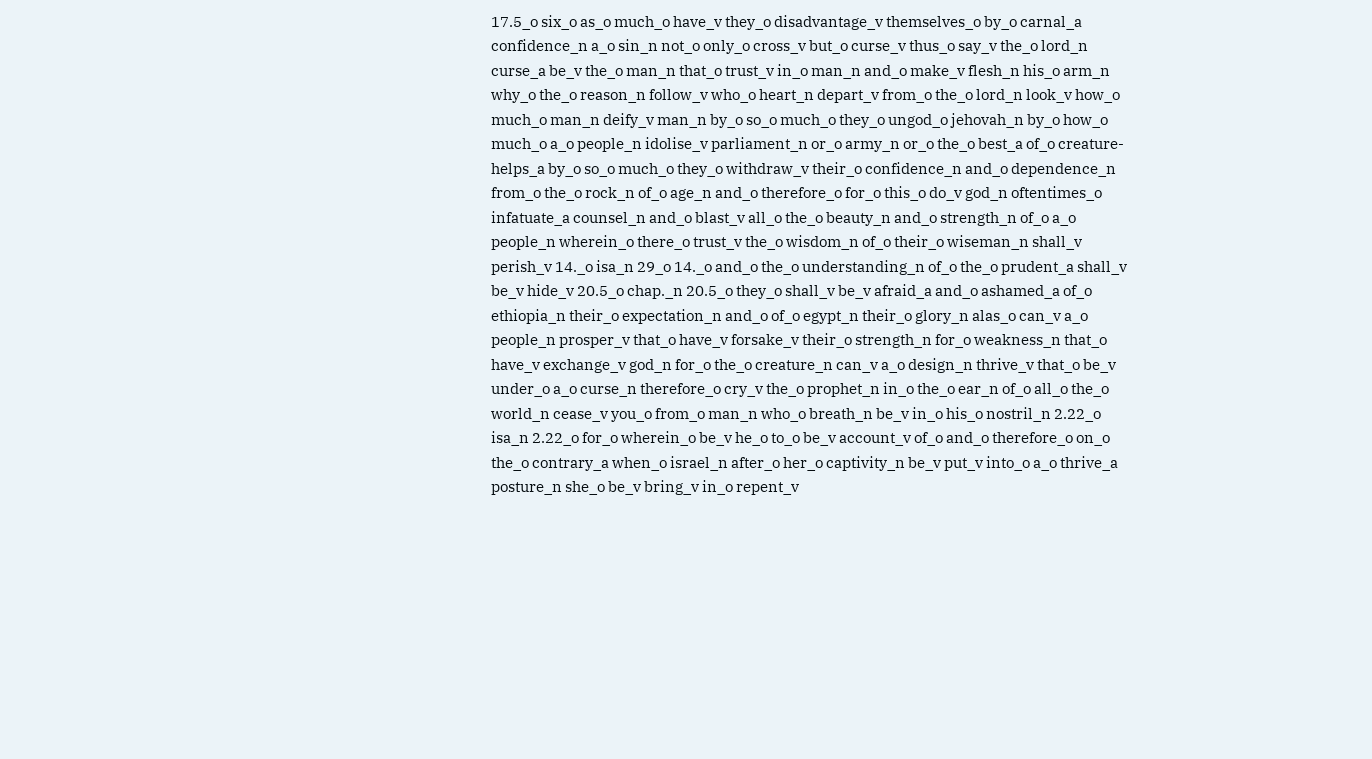17.5_o six_o as_o much_o have_v they_o disadvantage_v themselves_o by_o carnal_a confidence_n a_o sin_n not_o only_o cross_v but_o curse_v thus_o say_v the_o lord_n curse_a be_v the_o man_n that_o trust_v in_o man_n and_o make_v flesh_n his_o arm_n why_o the_o reason_n follow_v who_o heart_n depart_v from_o the_o lord_n look_v how_o much_o man_n deify_v man_n by_o so_o much_o they_o ungod_o jehovah_n by_o how_o much_o a_o people_n idolise_v parliament_n or_o army_n or_o the_o best_a of_o creature-helps_a by_o so_o much_o they_o withdraw_v their_o confidence_n and_o dependence_n from_o the_o rock_n of_o age_n and_o therefore_o for_o this_o do_v god_n oftentimes_o infatuate_a counsel_n and_o blast_v all_o the_o beauty_n and_o strength_n of_o a_o people_n wherein_o there_o trust_v the_o wisdom_n of_o their_o wiseman_n shall_v perish_v 14._o isa_n 29_o 14._o and_o the_o understanding_n of_o the_o prudent_a shall_v be_v hide_v 20.5_o chap._n 20.5_o they_o shall_v be_v afraid_a and_o ashamed_a of_o ethiopia_n their_o expectation_n and_o of_o egypt_n their_o glory_n alas_o can_v a_o people_n prosper_v that_o have_v forsake_v their_o strength_n for_o weakness_n that_o have_v exchange_v god_n for_o the_o creature_n can_v a_o design_n thrive_v that_o be_v under_o a_o curse_n therefore_o cry_v the_o prophet_n in_o the_o ear_n of_o all_o the_o world_n cease_v you_o from_o man_n who_o breath_n be_v in_o his_o nostril_n 2.22_o isa_n 2.22_o for_o wherein_o be_v he_o to_o be_v account_v of_o and_o therefore_o on_o the_o contrary_a when_o israel_n after_o her_o captivity_n be_v put_v into_o a_o thrive_a posture_n she_o be_v bring_v in_o repent_v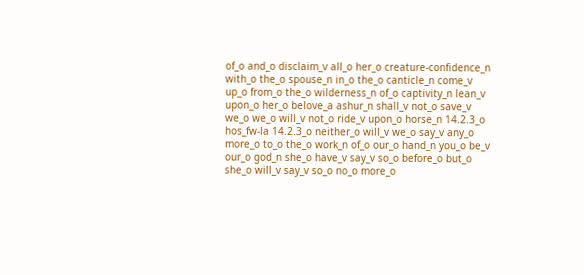of_o and_o disclaim_v all_o her_o creature-confidence_n with_o the_o spouse_n in_o the_o canticle_n come_v up_o from_o the_o wilderness_n of_o captivity_n lean_v upon_o her_o belove_a ashur_n shall_v not_o save_v we_o we_o will_v not_o ride_v upon_o horse_n 14.2.3_o hos_fw-la 14.2.3_o neither_o will_v we_o say_v any_o more_o to_o the_o work_n of_o our_o hand_n you_o be_v our_o god_n she_o have_v say_v so_o before_o but_o she_o will_v say_v so_o no_o more_o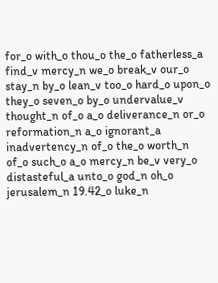for_o with_o thou_o the_o fatherless_a find_v mercy_n we_o break_v our_o stay_n by_o lean_v too_o hard_o upon_o they_o seven_o by_o undervalue_v thought_n of_o a_o deliverance_n or_o reformation_n a_o ignorant_a inadvertency_n of_o the_o worth_n of_o such_o a_o mercy_n be_v very_o distasteful_a unto_o god_n oh_o jerusalem_n 19.42_o luke_n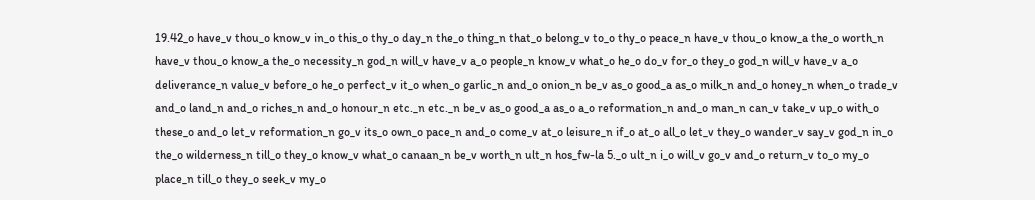19.42_o have_v thou_o know_v in_o this_o thy_o day_n the_o thing_n that_o belong_v to_o thy_o peace_n have_v thou_o know_a the_o worth_n have_v thou_o know_a the_o necessity_n god_n will_v have_v a_o people_n know_v what_o he_o do_v for_o they_o god_n will_v have_v a_o deliverance_n value_v before_o he_o perfect_v it_o when_o garlic_n and_o onion_n be_v as_o good_a as_o milk_n and_o honey_n when_o trade_v and_o land_n and_o riches_n and_o honour_n etc._n etc._n be_v as_o good_a as_o a_o reformation_n and_o man_n can_v take_v up_o with_o these_o and_o let_v reformation_n go_v its_o own_o pace_n and_o come_v at_o leisure_n if_o at_o all_o let_v they_o wander_v say_v god_n in_o the_o wilderness_n till_o they_o know_v what_o canaan_n be_v worth_n ult_n hos_fw-la 5._o ult_n i_o will_v go_v and_o return_v to_o my_o place_n till_o they_o seek_v my_o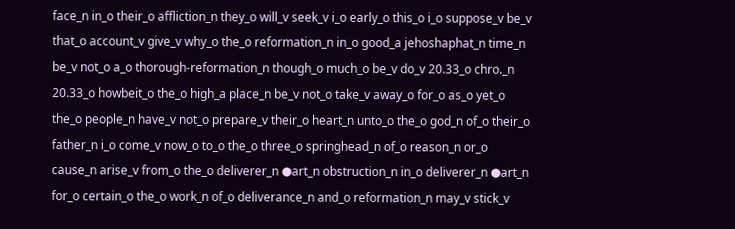face_n in_o their_o affliction_n they_o will_v seek_v i_o early_o this_o i_o suppose_v be_v that_o account_v give_v why_o the_o reformation_n in_o good_a jehoshaphat_n time_n be_v not_o a_o thorough-reformation_n though_o much_o be_v do_v 20.33_o chro._n 20.33_o howbeit_o the_o high_a place_n be_v not_o take_v away_o for_o as_o yet_o the_o people_n have_v not_o prepare_v their_o heart_n unto_o the_o god_n of_o their_o father_n i_o come_v now_o to_o the_o three_o springhead_n of_o reason_n or_o cause_n arise_v from_o the_o deliverer_n ●art_n obstruction_n in_o deliverer_n ●art_n for_o certain_o the_o work_n of_o deliverance_n and_o reformation_n may_v stick_v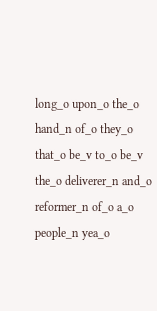long_o upon_o the_o hand_n of_o they_o that_o be_v to_o be_v the_o deliverer_n and_o reformer_n of_o a_o people_n yea_o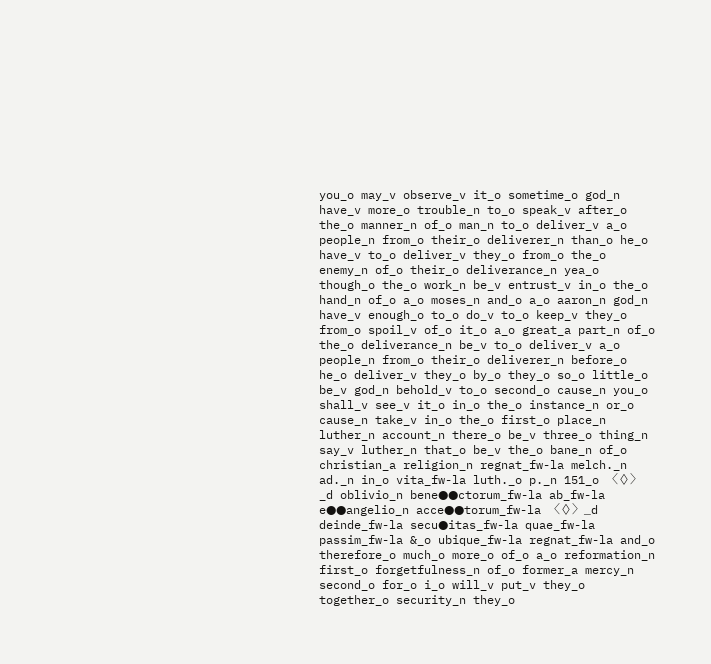you_o may_v observe_v it_o sometime_o god_n have_v more_o trouble_n to_o speak_v after_o the_o manner_n of_o man_n to_o deliver_v a_o people_n from_o their_o deliverer_n than_o he_o have_v to_o deliver_v they_o from_o the_o enemy_n of_o their_o deliverance_n yea_o though_o the_o work_n be_v entrust_v in_o the_o hand_n of_o a_o moses_n and_o a_o aaron_n god_n have_v enough_o to_o do_v to_o keep_v they_o from_o spoil_v of_o it_o a_o great_a part_n of_o the_o deliverance_n be_v to_o deliver_v a_o people_n from_o their_o deliverer_n before_o he_o deliver_v they_o by_o they_o so_o little_o be_v god_n behold_v to_o second_o cause_n you_o shall_v see_v it_o in_o the_o instance_n or_o cause_n take_v in_o the_o first_o place_n luther_n account_n there_o be_v three_o thing_n say_v luther_n that_o be_v the_o bane_n of_o christian_a religion_n regnat_fw-la melch._n ad._n in_o vita_fw-la luth._o p._n 151_o 〈◊〉_d oblivio_n bene●●ctorum_fw-la ab_fw-la e●●angelio_n acce●●torum_fw-la 〈◊〉_d deinde_fw-la secu●itas_fw-la quae_fw-la passim_fw-la &_o ubique_fw-la regnat_fw-la and_o therefore_o much_o more_o of_o a_o reformation_n first_o forgetfulness_n of_o former_a mercy_n second_o for_o i_o will_v put_v they_o together_o security_n they_o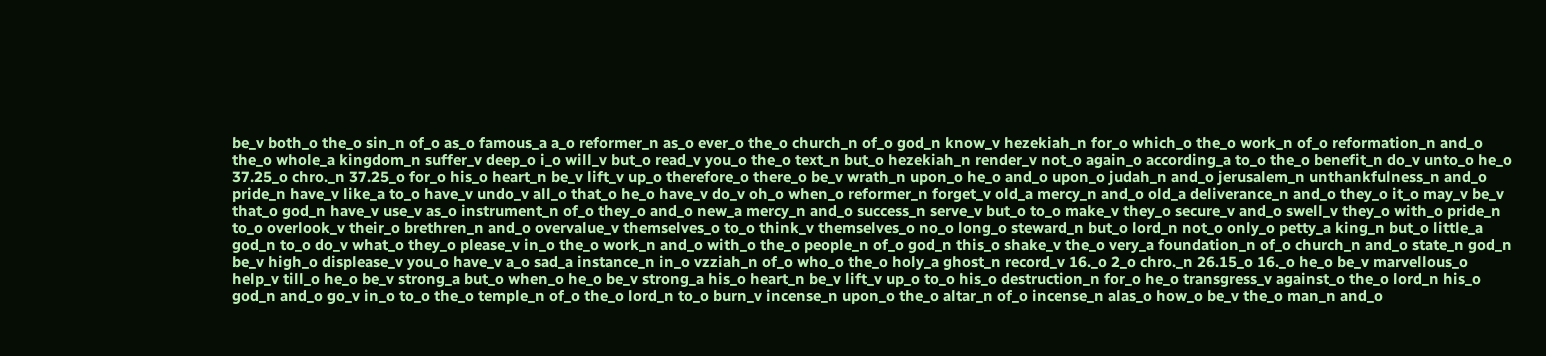be_v both_o the_o sin_n of_o as_o famous_a a_o reformer_n as_o ever_o the_o church_n of_o god_n know_v hezekiah_n for_o which_o the_o work_n of_o reformation_n and_o the_o whole_a kingdom_n suffer_v deep_o i_o will_v but_o read_v you_o the_o text_n but_o hezekiah_n render_v not_o again_o according_a to_o the_o benefit_n do_v unto_o he_o 37.25_o chro._n 37.25_o for_o his_o heart_n be_v lift_v up_o therefore_o there_o be_v wrath_n upon_o he_o and_o upon_o judah_n and_o jerusalem_n unthankfulness_n and_o pride_n have_v like_a to_o have_v undo_v all_o that_o he_o have_v do_v oh_o when_o reformer_n forget_v old_a mercy_n and_o old_a deliverance_n and_o they_o it_o may_v be_v that_o god_n have_v use_v as_o instrument_n of_o they_o and_o new_a mercy_n and_o success_n serve_v but_o to_o make_v they_o secure_v and_o swell_v they_o with_o pride_n to_o overlook_v their_o brethren_n and_o overvalue_v themselves_o to_o think_v themselves_o no_o long_o steward_n but_o lord_n not_o only_o petty_a king_n but_o little_a god_n to_o do_v what_o they_o please_v in_o the_o work_n and_o with_o the_o people_n of_o god_n this_o shake_v the_o very_a foundation_n of_o church_n and_o state_n god_n be_v high_o displease_v you_o have_v a_o sad_a instance_n in_o vzziah_n of_o who_o the_o holy_a ghost_n record_v 16._o 2_o chro._n 26.15_o 16._o he_o be_v marvellous_o help_v till_o he_o be_v strong_a but_o when_o he_o be_v strong_a his_o heart_n be_v lift_v up_o to_o his_o destruction_n for_o he_o transgress_v against_o the_o lord_n his_o god_n and_o go_v in_o to_o the_o temple_n of_o the_o lord_n to_o burn_v incense_n upon_o the_o altar_n of_o incense_n alas_o how_o be_v the_o man_n and_o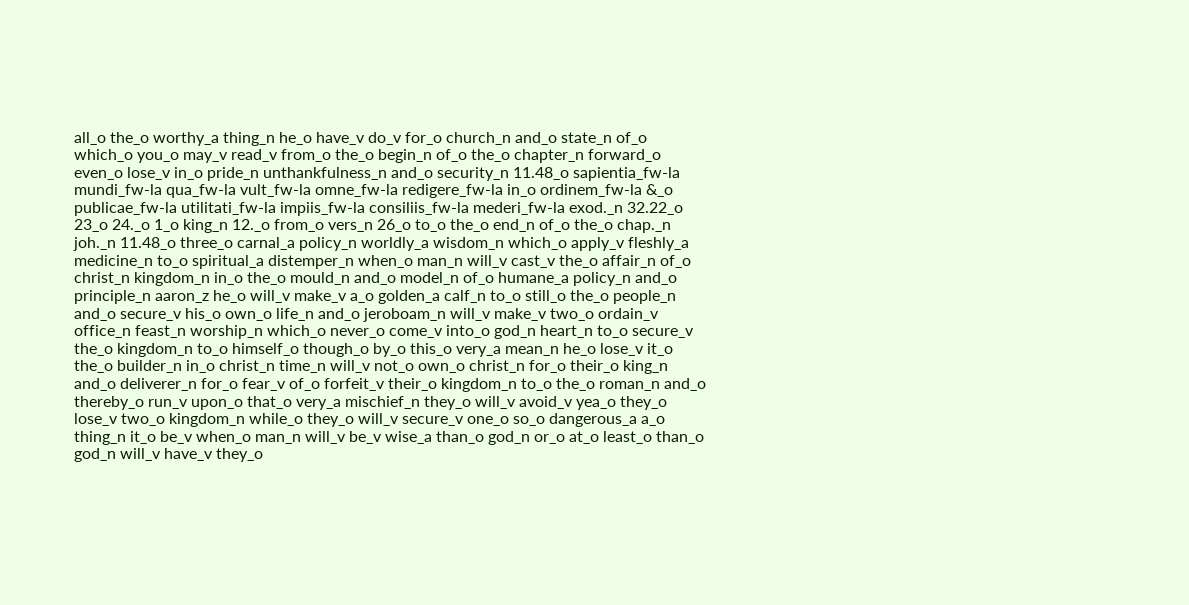all_o the_o worthy_a thing_n he_o have_v do_v for_o church_n and_o state_n of_o which_o you_o may_v read_v from_o the_o begin_n of_o the_o chapter_n forward_o even_o lose_v in_o pride_n unthankfulness_n and_o security_n 11.48_o sapientia_fw-la mundi_fw-la qua_fw-la vult_fw-la omne_fw-la redigere_fw-la in_o ordinem_fw-la &_o publicae_fw-la utilitati_fw-la impiis_fw-la consiliis_fw-la mederi_fw-la exod._n 32.22_o 23_o 24._o 1_o king_n 12._o from_o vers_n 26_o to_o the_o end_n of_o the_o chap._n joh._n 11.48_o three_o carnal_a policy_n worldly_a wisdom_n which_o apply_v fleshly_a medicine_n to_o spiritual_a distemper_n when_o man_n will_v cast_v the_o affair_n of_o christ_n kingdom_n in_o the_o mould_n and_o model_n of_o humane_a policy_n and_o principle_n aaron_z he_o will_v make_v a_o golden_a calf_n to_o still_o the_o people_n and_o secure_v his_o own_o life_n and_o jeroboam_n will_v make_v two_o ordain_v office_n feast_n worship_n which_o never_o come_v into_o god_n heart_n to_o secure_v the_o kingdom_n to_o himself_o though_o by_o this_o very_a mean_n he_o lose_v it_o the_o builder_n in_o christ_n time_n will_v not_o own_o christ_n for_o their_o king_n and_o deliverer_n for_o fear_v of_o forfeit_v their_o kingdom_n to_o the_o roman_n and_o thereby_o run_v upon_o that_o very_a mischief_n they_o will_v avoid_v yea_o they_o lose_v two_o kingdom_n while_o they_o will_v secure_v one_o so_o dangerous_a a_o thing_n it_o be_v when_o man_n will_v be_v wise_a than_o god_n or_o at_o least_o than_o god_n will_v have_v they_o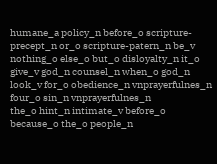humane_a policy_n before_o scripture-precept_n or_o scripture-patern_n be_v nothing_o else_o but_o disloyalty_n it_o give_v god_n counsel_n when_o god_n look_v for_o obedience_n vnprayerfulnes_n four_o sin_n vnprayerfulnes_n
the_o hint_n intimate_v before_o because_o the_o people_n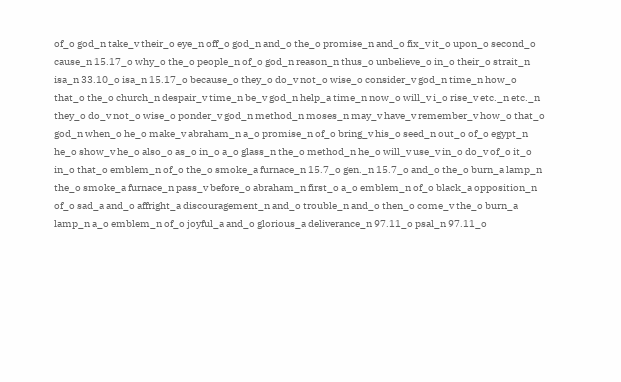of_o god_n take_v their_o eye_n off_o god_n and_o the_o promise_n and_o fix_v it_o upon_o second_o cause_n 15.17_o why_o the_o people_n of_o god_n reason_n thus_o unbelieve_o in_o their_o strait_n isa_n 33.10_o isa_n 15.17_o because_o they_o do_v not_o wise_o consider_v god_n time_n how_o that_o the_o church_n despair_v time_n be_v god_n help_a time_n now_o will_v i_o rise_v etc._n etc._n they_o do_v not_o wise_o ponder_v god_n method_n moses_n may_v have_v remember_v how_o that_o god_n when_o he_o make_v abraham_n a_o promise_n of_o bring_v his_o seed_n out_o of_o egypt_n he_o show_v he_o also_o as_o in_o a_o glass_n the_o method_n he_o will_v use_v in_o do_v of_o it_o in_o that_o emblem_n of_o the_o smoke_a furnace_n 15.7_o gen._n 15.7_o and_o the_o burn_a lamp_n the_o smoke_a furnace_n pass_v before_o abraham_n first_o a_o emblem_n of_o black_a opposition_n of_o sad_a and_o affright_a discouragement_n and_o trouble_n and_o then_o come_v the_o burn_a lamp_n a_o emblem_n of_o joyful_a and_o glorious_a deliverance_n 97.11_o psal_n 97.11_o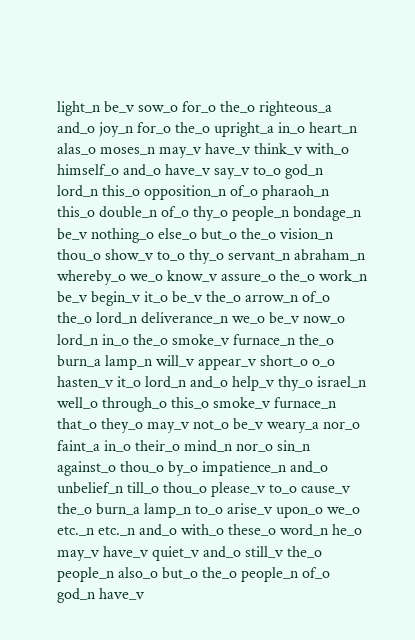light_n be_v sow_o for_o the_o righteous_a and_o joy_n for_o the_o upright_a in_o heart_n alas_o moses_n may_v have_v think_v with_o himself_o and_o have_v say_v to_o god_n lord_n this_o opposition_n of_o pharaoh_n this_o double_n of_o thy_o people_n bondage_n be_v nothing_o else_o but_o the_o vision_n thou_o show_v to_o thy_o servant_n abraham_n whereby_o we_o know_v assure_o the_o work_n be_v begin_v it_o be_v the_o arrow_n of_o the_o lord_n deliverance_n we_o be_v now_o lord_n in_o the_o smoke_v furnace_n the_o burn_a lamp_n will_v appear_v short_o o_o hasten_v it_o lord_n and_o help_v thy_o israel_n well_o through_o this_o smoke_v furnace_n that_o they_o may_v not_o be_v weary_a nor_o faint_a in_o their_o mind_n nor_o sin_n against_o thou_o by_o impatience_n and_o unbelief_n till_o thou_o please_v to_o cause_v the_o burn_a lamp_n to_o arise_v upon_o we_o etc._n etc._n and_o with_o these_o word_n he_o may_v have_v quiet_v and_o still_v the_o people_n also_o but_o the_o people_n of_o god_n have_v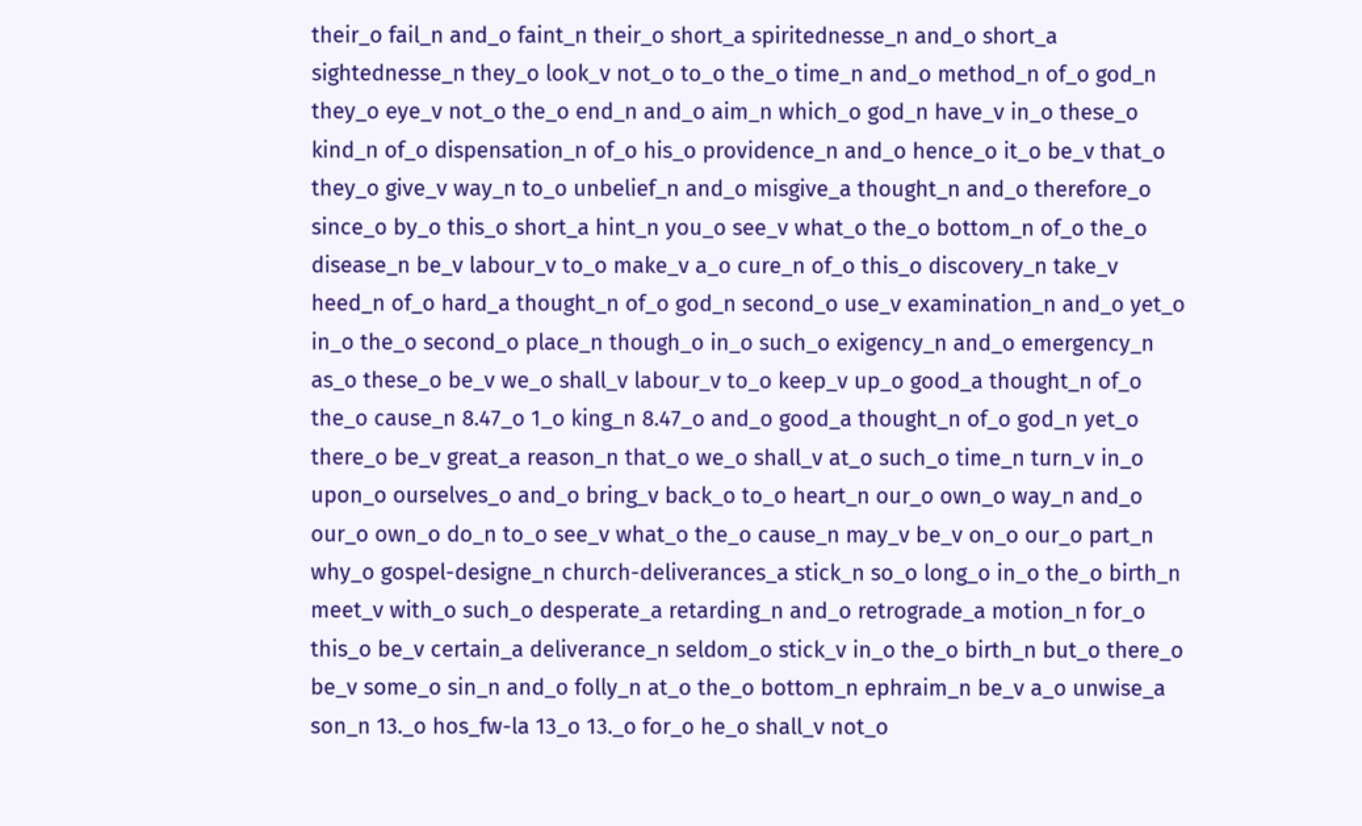their_o fail_n and_o faint_n their_o short_a spiritednesse_n and_o short_a sightednesse_n they_o look_v not_o to_o the_o time_n and_o method_n of_o god_n they_o eye_v not_o the_o end_n and_o aim_n which_o god_n have_v in_o these_o kind_n of_o dispensation_n of_o his_o providence_n and_o hence_o it_o be_v that_o they_o give_v way_n to_o unbelief_n and_o misgive_a thought_n and_o therefore_o since_o by_o this_o short_a hint_n you_o see_v what_o the_o bottom_n of_o the_o disease_n be_v labour_v to_o make_v a_o cure_n of_o this_o discovery_n take_v heed_n of_o hard_a thought_n of_o god_n second_o use_v examination_n and_o yet_o in_o the_o second_o place_n though_o in_o such_o exigency_n and_o emergency_n as_o these_o be_v we_o shall_v labour_v to_o keep_v up_o good_a thought_n of_o the_o cause_n 8.47_o 1_o king_n 8.47_o and_o good_a thought_n of_o god_n yet_o there_o be_v great_a reason_n that_o we_o shall_v at_o such_o time_n turn_v in_o upon_o ourselves_o and_o bring_v back_o to_o heart_n our_o own_o way_n and_o our_o own_o do_n to_o see_v what_o the_o cause_n may_v be_v on_o our_o part_n why_o gospel-designe_n church-deliverances_a stick_n so_o long_o in_o the_o birth_n meet_v with_o such_o desperate_a retarding_n and_o retrograde_a motion_n for_o this_o be_v certain_a deliverance_n seldom_o stick_v in_o the_o birth_n but_o there_o be_v some_o sin_n and_o folly_n at_o the_o bottom_n ephraim_n be_v a_o unwise_a son_n 13._o hos_fw-la 13_o 13._o for_o he_o shall_v not_o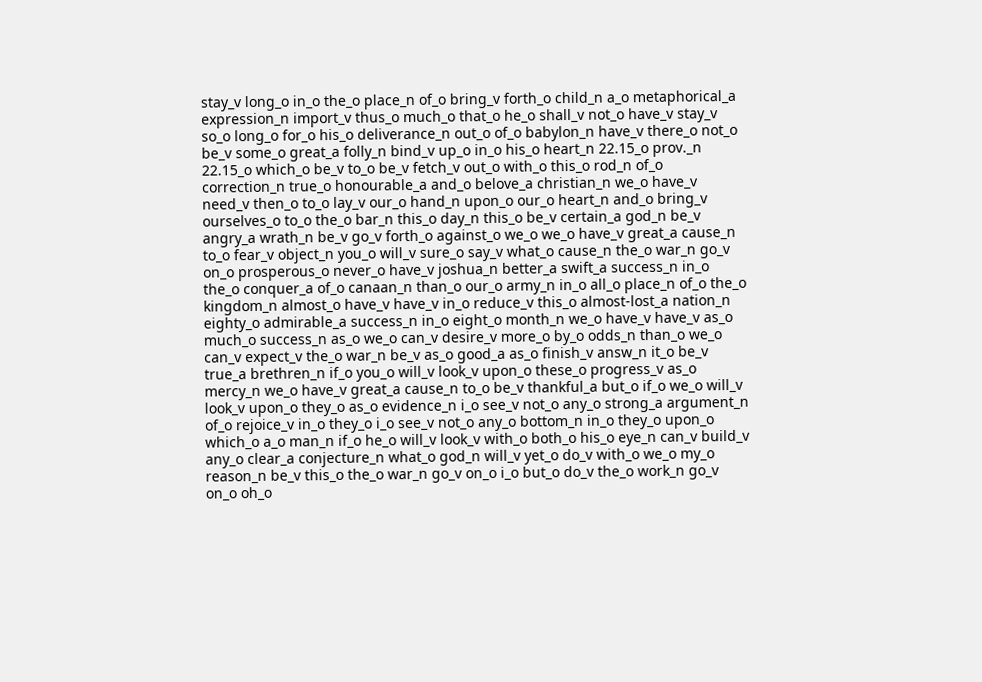stay_v long_o in_o the_o place_n of_o bring_v forth_o child_n a_o metaphorical_a expression_n import_v thus_o much_o that_o he_o shall_v not_o have_v stay_v so_o long_o for_o his_o deliverance_n out_o of_o babylon_n have_v there_o not_o be_v some_o great_a folly_n bind_v up_o in_o his_o heart_n 22.15_o prov._n 22.15_o which_o be_v to_o be_v fetch_v out_o with_o this_o rod_n of_o correction_n true_o honourable_a and_o belove_a christian_n we_o have_v need_v then_o to_o lay_v our_o hand_n upon_o our_o heart_n and_o bring_v ourselves_o to_o the_o bar_n this_o day_n this_o be_v certain_a god_n be_v angry_a wrath_n be_v go_v forth_o against_o we_o we_o have_v great_a cause_n to_o fear_v object_n you_o will_v sure_o say_v what_o cause_n the_o war_n go_v on_o prosperous_o never_o have_v joshua_n better_a swift_a success_n in_o the_o conquer_a of_o canaan_n than_o our_o army_n in_o all_o place_n of_o the_o kingdom_n almost_o have_v have_v in_o reduce_v this_o almost-lost_a nation_n eighty_o admirable_a success_n in_o eight_o month_n we_o have_v have_v as_o much_o success_n as_o we_o can_v desire_v more_o by_o odds_n than_o we_o can_v expect_v the_o war_n be_v as_o good_a as_o finish_v answ_n it_o be_v true_a brethren_n if_o you_o will_v look_v upon_o these_o progress_v as_o mercy_n we_o have_v great_a cause_n to_o be_v thankful_a but_o if_o we_o will_v look_v upon_o they_o as_o evidence_n i_o see_v not_o any_o strong_a argument_n of_o rejoice_v in_o they_o i_o see_v not_o any_o bottom_n in_o they_o upon_o which_o a_o man_n if_o he_o will_v look_v with_o both_o his_o eye_n can_v build_v any_o clear_a conjecture_n what_o god_n will_v yet_o do_v with_o we_o my_o reason_n be_v this_o the_o war_n go_v on_o i_o but_o do_v the_o work_n go_v on_o oh_o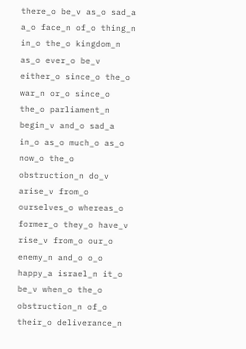there_o be_v as_o sad_a a_o face_n of_o thing_n in_o the_o kingdom_n as_o ever_o be_v either_o since_o the_o war_n or_o since_o the_o parliament_n begin_v and_o sad_a in_o as_o much_o as_o now_o the_o obstruction_n do_v arise_v from_o ourselves_o whereas_o former_o they_o have_v rise_v from_o our_o enemy_n and_o o_o happy_a israel_n it_o be_v when_o the_o obstruction_n of_o their_o deliverance_n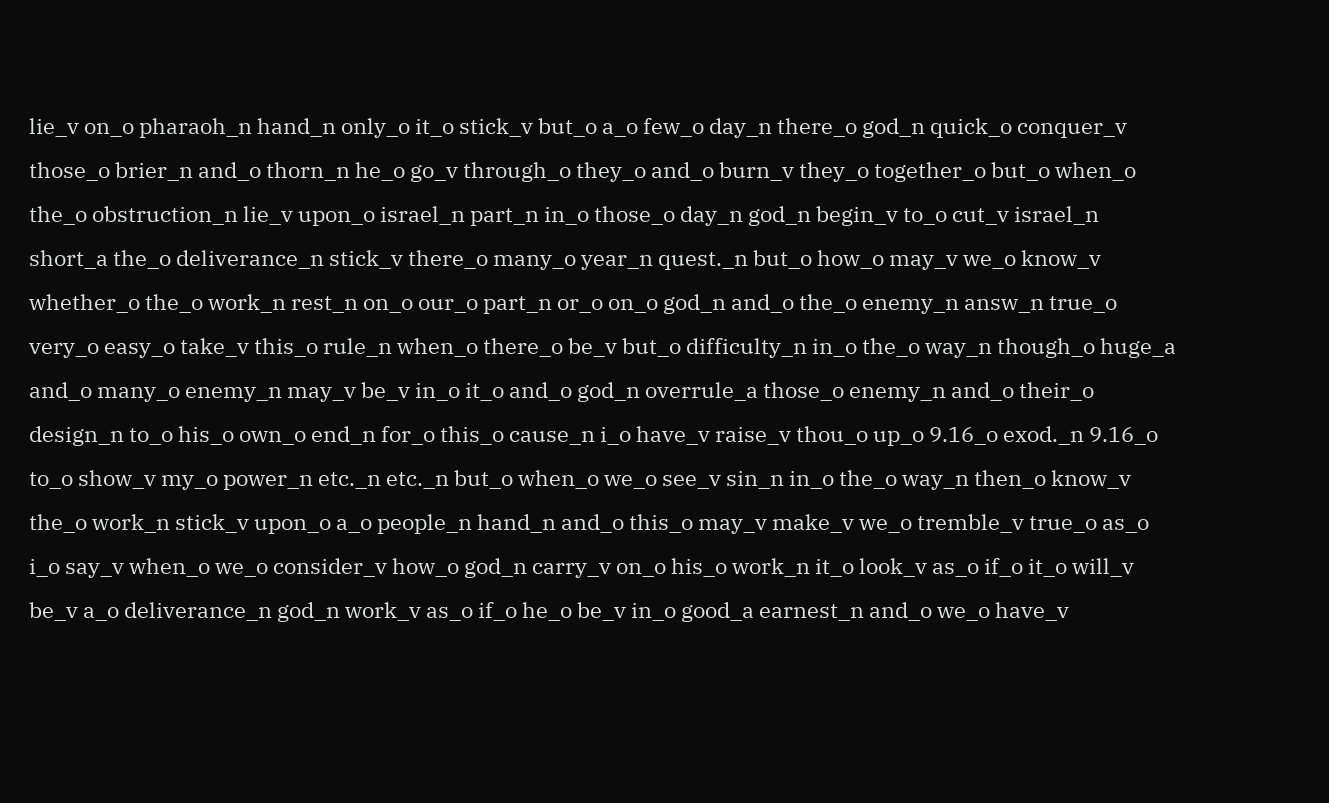lie_v on_o pharaoh_n hand_n only_o it_o stick_v but_o a_o few_o day_n there_o god_n quick_o conquer_v those_o brier_n and_o thorn_n he_o go_v through_o they_o and_o burn_v they_o together_o but_o when_o the_o obstruction_n lie_v upon_o israel_n part_n in_o those_o day_n god_n begin_v to_o cut_v israel_n short_a the_o deliverance_n stick_v there_o many_o year_n quest._n but_o how_o may_v we_o know_v whether_o the_o work_n rest_n on_o our_o part_n or_o on_o god_n and_o the_o enemy_n answ_n true_o very_o easy_o take_v this_o rule_n when_o there_o be_v but_o difficulty_n in_o the_o way_n though_o huge_a and_o many_o enemy_n may_v be_v in_o it_o and_o god_n overrule_a those_o enemy_n and_o their_o design_n to_o his_o own_o end_n for_o this_o cause_n i_o have_v raise_v thou_o up_o 9.16_o exod._n 9.16_o to_o show_v my_o power_n etc._n etc._n but_o when_o we_o see_v sin_n in_o the_o way_n then_o know_v the_o work_n stick_v upon_o a_o people_n hand_n and_o this_o may_v make_v we_o tremble_v true_o as_o i_o say_v when_o we_o consider_v how_o god_n carry_v on_o his_o work_n it_o look_v as_o if_o it_o will_v be_v a_o deliverance_n god_n work_v as_o if_o he_o be_v in_o good_a earnest_n and_o we_o have_v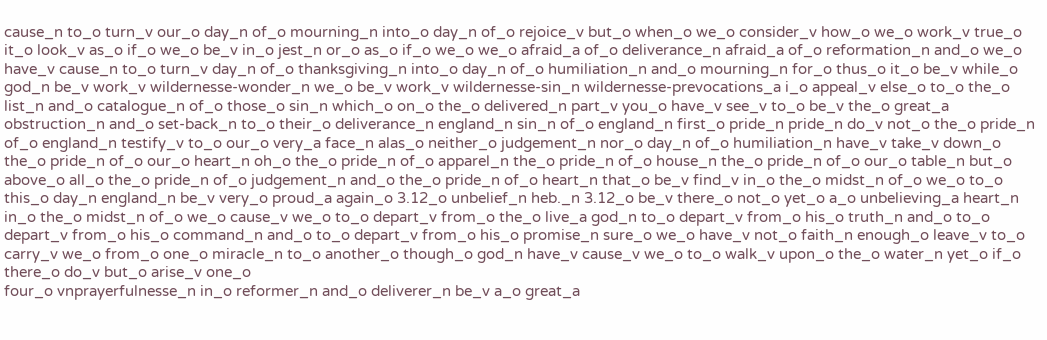cause_n to_o turn_v our_o day_n of_o mourning_n into_o day_n of_o rejoice_v but_o when_o we_o consider_v how_o we_o work_v true_o it_o look_v as_o if_o we_o be_v in_o jest_n or_o as_o if_o we_o we_o afraid_a of_o deliverance_n afraid_a of_o reformation_n and_o we_o have_v cause_n to_o turn_v day_n of_o thanksgiving_n into_o day_n of_o humiliation_n and_o mourning_n for_o thus_o it_o be_v while_o god_n be_v work_v wildernesse-wonder_n we_o be_v work_v wildernesse-sin_n wildernesse-prevocations_a i_o appeal_v else_o to_o the_o list_n and_o catalogue_n of_o those_o sin_n which_o on_o the_o delivered_n part_v you_o have_v see_v to_o be_v the_o great_a obstruction_n and_o set-back_n to_o their_o deliverance_n england_n sin_n of_o england_n first_o pride_n pride_n do_v not_o the_o pride_n of_o england_n testify_v to_o our_o very_a face_n alas_o neither_o judgement_n nor_o day_n of_o humiliation_n have_v take_v down_o the_o pride_n of_o our_o heart_n oh_o the_o pride_n of_o apparel_n the_o pride_n of_o house_n the_o pride_n of_o our_o table_n but_o above_o all_o the_o pride_n of_o judgement_n and_o the_o pride_n of_o heart_n that_o be_v find_v in_o the_o midst_n of_o we_o to_o this_o day_n england_n be_v very_o proud_a again_o 3.12_o unbelief_n heb._n 3.12_o be_v there_o not_o yet_o a_o unbelieving_a heart_n in_o the_o midst_n of_o we_o cause_v we_o to_o depart_v from_o the_o live_a god_n to_o depart_v from_o his_o truth_n and_o to_o depart_v from_o his_o command_n and_o to_o depart_v from_o his_o promise_n sure_o we_o have_v not_o faith_n enough_o leave_v to_o carry_v we_o from_o one_o miracle_n to_o another_o though_o god_n have_v cause_v we_o to_o walk_v upon_o the_o water_n yet_o if_o there_o do_v but_o arise_v one_o
four_o vnprayerfulnesse_n in_o reformer_n and_o deliverer_n be_v a_o great_a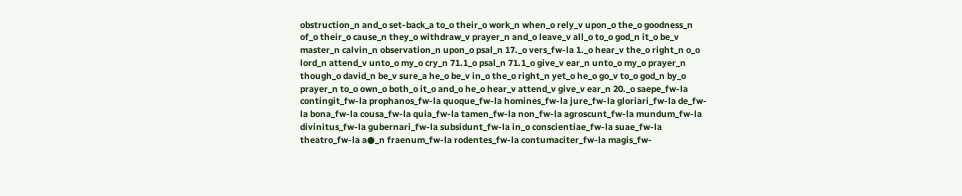obstruction_n and_o set-back_a to_o their_o work_n when_o rely_v upon_o the_o goodness_n of_o their_o cause_n they_o withdraw_v prayer_n and_o leave_v all_o to_o god_n it_o be_v master_n calvin_n observation_n upon_o psal_n 17._o vers_fw-la 1._o hear_v the_o right_n o_o lord_n attend_v unto_o my_o cry_n 71.1_o psal_n 71.1_o give_v ear_n unto_o my_o prayer_n though_o david_n be_v sure_a he_o be_v in_o the_o right_n yet_o he_o go_v to_o god_n by_o prayer_n to_o own_o both_o it_o and_o he_o hear_v attend_v give_v ear_n 20._o saepe_fw-la contingit_fw-la prophanos_fw-la quoque_fw-la homines_fw-la jure_fw-la gloriari_fw-la de_fw-la bona_fw-la cousa_fw-la quia_fw-la tamen_fw-la non_fw-la agroscunt_fw-la mundum_fw-la divinitus_fw-la gubernari_fw-la subsidunt_fw-la in_o conscientiae_fw-la suae_fw-la theatro_fw-la a●_n fraenum_fw-la rodentes_fw-la contumaciter_fw-la magis_fw-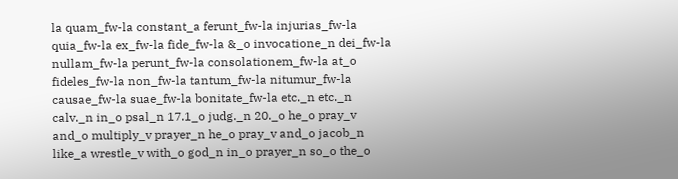la quam_fw-la constant_a ferunt_fw-la injurias_fw-la quia_fw-la ex_fw-la fide_fw-la &_o invocatione_n dei_fw-la nullam_fw-la perunt_fw-la consolationem_fw-la at_o fideles_fw-la non_fw-la tantum_fw-la nitumur_fw-la causae_fw-la suae_fw-la bonitate_fw-la etc._n etc._n calv._n in_o psal_n 17.1_o judg._n 20._o he_o pray_v and_o multiply_v prayer_n he_o pray_v and_o jacob_n like_a wrestle_v with_o god_n in_o prayer_n so_o the_o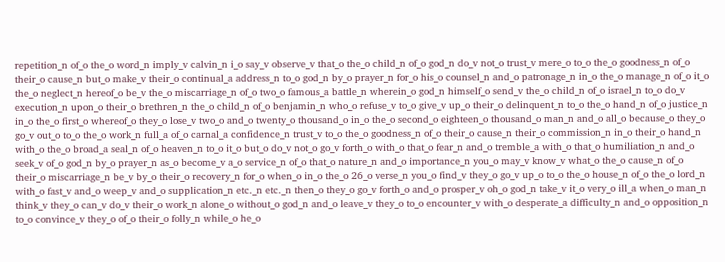repetition_n of_o the_o word_n imply_v calvin_n i_o say_v observe_v that_o the_o child_n of_o god_n do_v not_o trust_v mere_o to_o the_o goodness_n of_o their_o cause_n but_o make_v their_o continual_a address_n to_o god_n by_o prayer_n for_o his_o counsel_n and_o patronage_n in_o the_o manage_n of_o it_o the_o neglect_n hereof_o be_v the_o miscarriage_n of_o two_o famous_a battle_n wherein_o god_n himself_o send_v the_o child_n of_o israel_n to_o do_v execution_n upon_o their_o brethren_n the_o child_n of_o benjamin_n who_o refuse_v to_o give_v up_o their_o delinquent_n to_o the_o hand_n of_o justice_n in_o the_o first_o whereof_o they_o lose_v two_o and_o twenty_o thousand_o in_o the_o second_o eighteen_o thousand_o man_n and_o all_o because_o they_o go_v out_o to_o the_o work_n full_a of_o carnal_a confidence_n trust_v to_o the_o goodness_n of_o their_o cause_n their_o commission_n in_o their_o hand_n with_o the_o broad_a seal_n of_o heaven_n to_o it_o but_o do_v not_o go_v forth_o with_o that_o fear_n and_o tremble_a with_o that_o humiliation_n and_o seek_v of_o god_n by_o prayer_n as_o become_v a_o service_n of_o that_o nature_n and_o importance_n you_o may_v know_v what_o the_o cause_n of_o their_o miscarriage_n be_v by_o their_o recovery_n for_o when_o in_o the_o 26_o verse_n you_o find_v they_o go_v up_o to_o the_o house_n of_o the_o lord_n with_o fast_v and_o weep_v and_o supplication_n etc._n etc._n then_o they_o go_v forth_o and_o prosper_v oh_o god_n take_v it_o very_o ill_a when_o man_n think_v they_o can_v do_v their_o work_n alone_o without_o god_n and_o leave_v they_o to_o encounter_v with_o desperate_a difficulty_n and_o opposition_n to_o convince_v they_o of_o their_o folly_n while_o he_o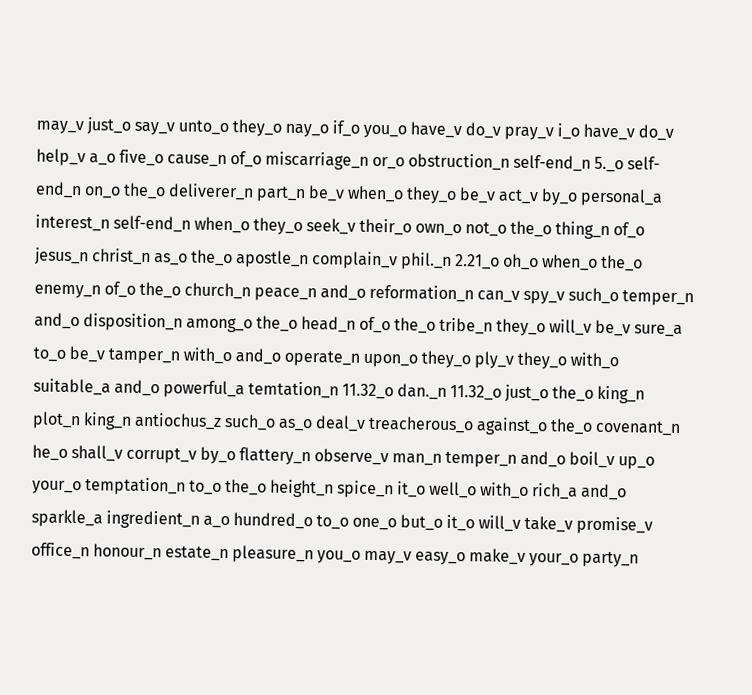may_v just_o say_v unto_o they_o nay_o if_o you_o have_v do_v pray_v i_o have_v do_v help_v a_o five_o cause_n of_o miscarriage_n or_o obstruction_n self-end_n 5._o self-end_n on_o the_o deliverer_n part_n be_v when_o they_o be_v act_v by_o personal_a interest_n self-end_n when_o they_o seek_v their_o own_o not_o the_o thing_n of_o jesus_n christ_n as_o the_o apostle_n complain_v phil._n 2.21_o oh_o when_o the_o enemy_n of_o the_o church_n peace_n and_o reformation_n can_v spy_v such_o temper_n and_o disposition_n among_o the_o head_n of_o the_o tribe_n they_o will_v be_v sure_a to_o be_v tamper_n with_o and_o operate_n upon_o they_o ply_v they_o with_o suitable_a and_o powerful_a temtation_n 11.32_o dan._n 11.32_o just_o the_o king_n plot_n king_n antiochus_z such_o as_o deal_v treacherous_o against_o the_o covenant_n he_o shall_v corrupt_v by_o flattery_n observe_v man_n temper_n and_o boil_v up_o your_o temptation_n to_o the_o height_n spice_n it_o well_o with_o rich_a and_o sparkle_a ingredient_n a_o hundred_o to_o one_o but_o it_o will_v take_v promise_v office_n honour_n estate_n pleasure_n you_o may_v easy_o make_v your_o party_n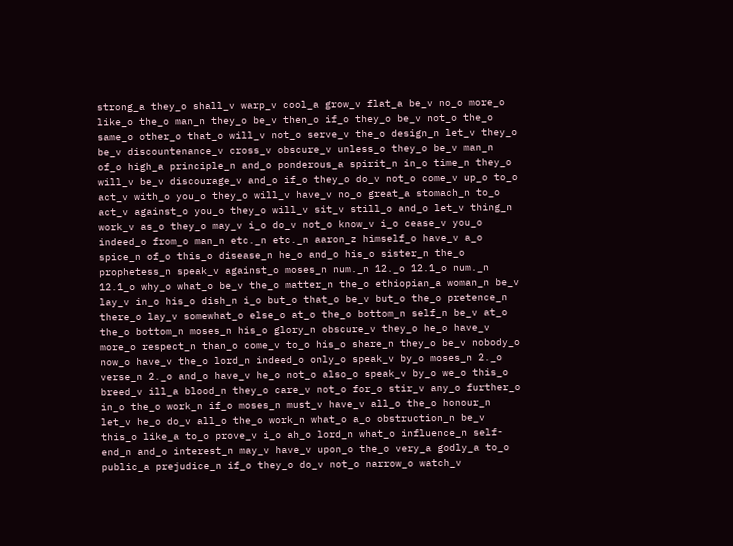strong_a they_o shall_v warp_v cool_a grow_v flat_a be_v no_o more_o like_o the_o man_n they_o be_v then_o if_o they_o be_v not_o the_o same_o other_o that_o will_v not_o serve_v the_o design_n let_v they_o be_v discountenance_v cross_v obscure_v unless_o they_o be_v man_n of_o high_a principle_n and_o ponderous_a spirit_n in_o time_n they_o will_v be_v discourage_v and_o if_o they_o do_v not_o come_v up_o to_o act_v with_o you_o they_o will_v have_v no_o great_a stomach_n to_o act_v against_o you_o they_o will_v sit_v still_o and_o let_v thing_n work_v as_o they_o may_v i_o do_v not_o know_v i_o cease_v you_o indeed_o from_o man_n etc._n etc._n aaron_z himself_o have_v a_o spice_n of_o this_o disease_n he_o and_o his_o sister_n the_o prophetess_n speak_v against_o moses_n num._n 12._o 12.1_o num._n 12.1_o why_o what_o be_v the_o matter_n the_o ethiopian_a woman_n be_v lay_v in_o his_o dish_n i_o but_o that_o be_v but_o the_o pretence_n there_o lay_v somewhat_o else_o at_o the_o bottom_n self_n be_v at_o the_o bottom_n moses_n his_o glory_n obscure_v they_o he_o have_v more_o respect_n than_o come_v to_o his_o share_n they_o be_v nobody_o now_o have_v the_o lord_n indeed_o only_o speak_v by_o moses_n 2._o verse_n 2._o and_o have_v he_o not_o also_o speak_v by_o we_o this_o breed_v ill_a blood_n they_o care_v not_o for_o stir_v any_o further_o in_o the_o work_n if_o moses_n must_v have_v all_o the_o honour_n let_v he_o do_v all_o the_o work_n what_o a_o obstruction_n be_v this_o like_a to_o prove_v i_o ah_o lord_n what_o influence_n self-end_n and_o interest_n may_v have_v upon_o the_o very_a godly_a to_o public_a prejudice_n if_o they_o do_v not_o narrow_o watch_v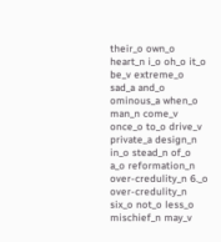their_o own_o heart_n i_o oh_o it_o be_v extreme_o sad_a and_o ominous_a when_o man_n come_v once_o to_o drive_v private_a design_n in_o stead_n of_o a_o reformation_n over-credulity_n 6._o over-credulity_n six_o not_o less_o mischief_n may_v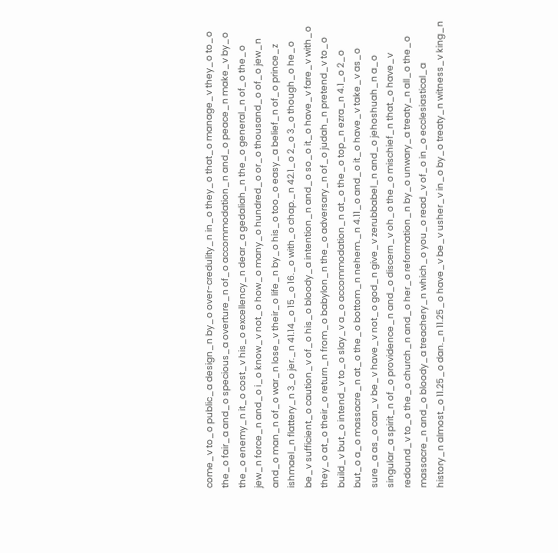come_v to_o public_a design_n by_o over-credulity_n in_o they_o that_o manage_v they_o to_o the_o fair_a and_o specious_a overture_n of_o accommodation_n and_o peace_n make_v by_o the_o enemy_n it_o cost_v his_o excellency_n dear_a gedaliah_n the_o general_n of_o the_o jew_n force_n and_o i_o know_v not_o how_o many_o hundred_o or_o thousand_o of_o jew_n and_o man_n of_o war_n lose_v their_o life_n by_o his_o too_o easy_a belief_n of_o prince_z ishmael_n flattery_n 3_o jer._n 41.14_o 15_o 16._o with_o chap._n 42.1_o 2_o 3_o though_o he_o be_v sufficient_o caution_v of_o his_o bloody_a intention_n and_o so_o it_o have_v fare_v with_o they_o at_o their_o return_n from_o babylon_n the_o adversary_n of_o judah_n pretend_v to_o build_v but_o intend_v to_o slay_v a_o accommodation_n at_o the_o top_n ezra_n 4.1_o 2_o but_o a_o massacre_n at_o the_o bottom_n nehem._n 4.11_o and_o it_o have_v take_v as_o sure_a as_o can_v be_v have_v not_o god_n give_v zerubbabel_n and_o jehoshuah_n a_o singular_a spirit_n of_o providence_n and_o discern_v oh_o the_o mischief_n that_o have_v redound_v to_o the_o church_n and_o her_o reformation_n by_o unwary_a treaty_n all_o the_o massacre_n and_o bloody_a treachery_n which_o you_o read_v of_o in_o ecclesiastical_a history_n almost_o 11.25_o dan._n 11.25_o have_v be_v usher_v in_o by_o treaty_n witness_v king_n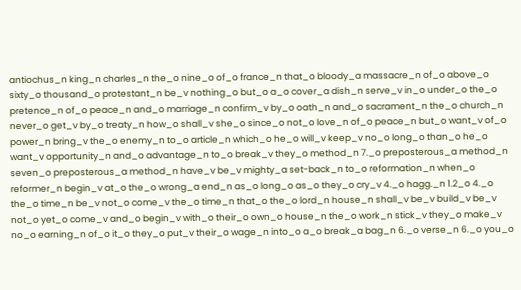antiochus_n king_n charles_n the_o nine_o of_o france_n that_o bloody_a massacre_n of_o above_o sixty_o thousand_o protestant_n be_v nothing_o but_o a_o cover_a dish_n serve_v in_o under_o the_o pretence_n of_o peace_n and_o marriage_n confirm_v by_o oath_n and_o sacrament_n the_o church_n never_o get_v by_o treaty_n how_o shall_v she_o since_o not_o love_n of_o peace_n but_o want_v of_o power_n bring_v the_o enemy_n to_o article_n which_o he_o will_v keep_v no_o long_o than_o he_o want_v opportunity_n and_o advantage_n to_o break_v they_o method_n 7._o preposterous_a method_n seven_o preposterous_a method_n have_v be_v mighty_a set-back_n to_o reformation_n when_o reformer_n begin_v at_o the_o wrong_a end_n as_o long_o as_o they_o cry_v 4._o hagg._n 1.2_o 4._o the_o time_n be_v not_o come_v the_o time_n that_o the_o lord_n house_n shall_v be_v build_v be_v not_o yet_o come_v and_o begin_v with_o their_o own_o house_n the_o work_n stick_v they_o make_v no_o earning_n of_o it_o they_o put_v their_o wage_n into_o a_o break_a bag_n 6._o verse_n 6._o you_o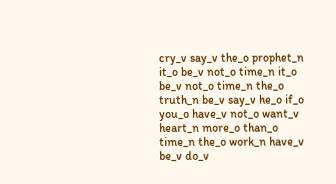cry_v say_v the_o prophet_n it_o be_v not_o time_n it_o be_v not_o time_n the_o truth_n be_v say_v he_o if_o you_o have_v not_o want_v heart_n more_o than_o time_n the_o work_n have_v be_v do_v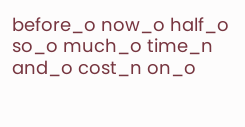before_o now_o half_o so_o much_o time_n and_o cost_n on_o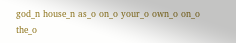god_n house_n as_o on_o your_o own_o on_o the_o